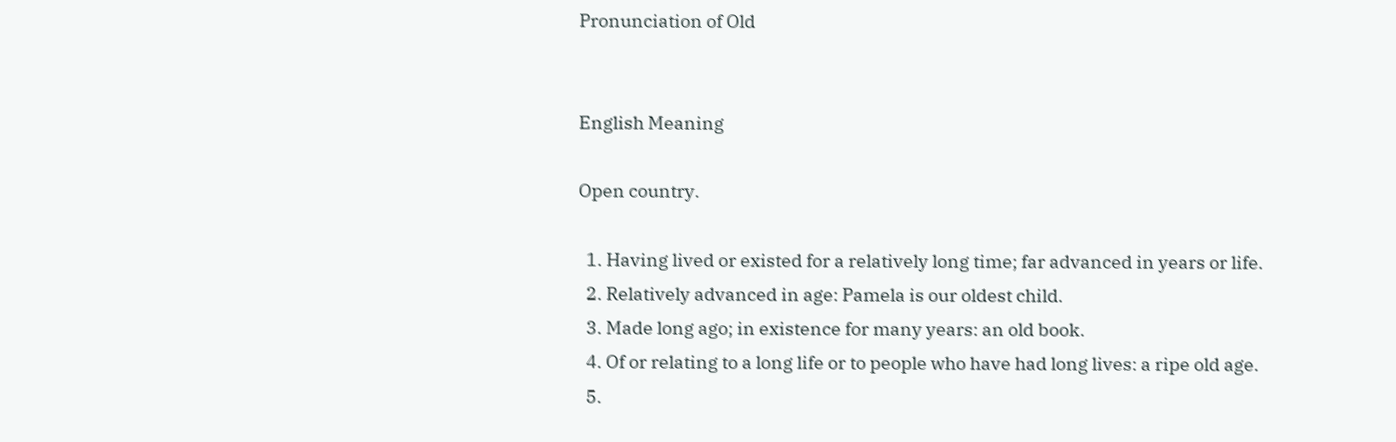Pronunciation of Old


English Meaning

Open country.

  1. Having lived or existed for a relatively long time; far advanced in years or life.
  2. Relatively advanced in age: Pamela is our oldest child.
  3. Made long ago; in existence for many years: an old book.
  4. Of or relating to a long life or to people who have had long lives: a ripe old age.
  5.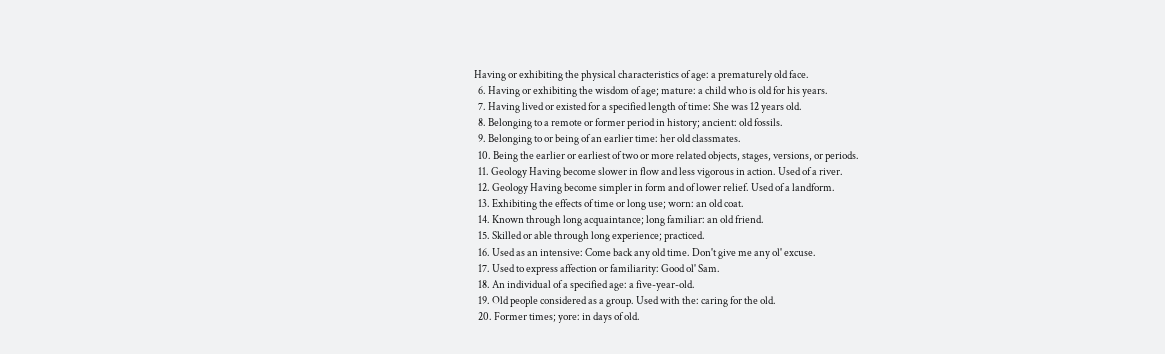Having or exhibiting the physical characteristics of age: a prematurely old face.
  6. Having or exhibiting the wisdom of age; mature: a child who is old for his years.
  7. Having lived or existed for a specified length of time: She was 12 years old.
  8. Belonging to a remote or former period in history; ancient: old fossils.
  9. Belonging to or being of an earlier time: her old classmates.
  10. Being the earlier or earliest of two or more related objects, stages, versions, or periods.
  11. Geology Having become slower in flow and less vigorous in action. Used of a river.
  12. Geology Having become simpler in form and of lower relief. Used of a landform.
  13. Exhibiting the effects of time or long use; worn: an old coat.
  14. Known through long acquaintance; long familiar: an old friend.
  15. Skilled or able through long experience; practiced.
  16. Used as an intensive: Come back any old time. Don't give me any ol' excuse.
  17. Used to express affection or familiarity: Good ol' Sam.
  18. An individual of a specified age: a five-year-old.
  19. Old people considered as a group. Used with the: caring for the old.
  20. Former times; yore: in days of old.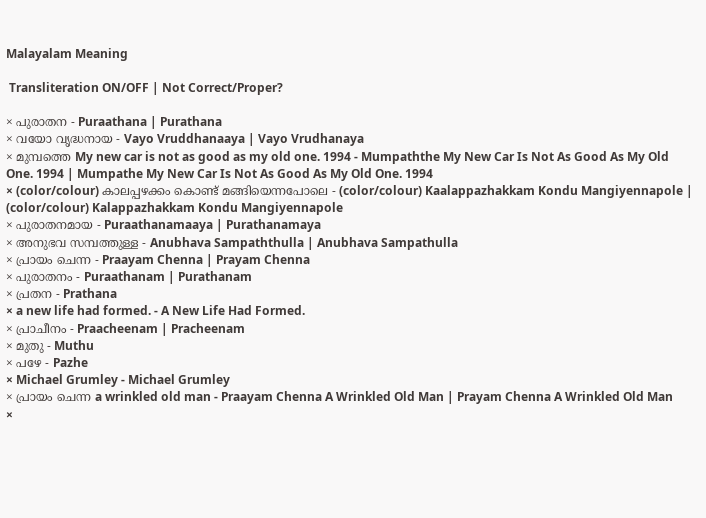Malayalam Meaning

 Transliteration ON/OFF | Not Correct/Proper?

× പുരാതന - Puraathana | Purathana
× വയോ വൃദ്ധനായ - Vayo Vruddhanaaya | Vayo Vrudhanaya
× മുമ്പത്തെ My new car is not as good as my old one. 1994 - Mumpaththe My New Car Is Not As Good As My Old One. 1994 | Mumpathe My New Car Is Not As Good As My Old One. 1994
× (color/colour) കാലപ്പഴക്കം കൊണ്ട് മങ്ങിയെന്നപോലെ - (color/colour) Kaalappazhakkam Kondu Mangiyennapole | (color/colour) Kalappazhakkam Kondu Mangiyennapole
× പുരാതനമായ - Puraathanamaaya | Purathanamaya
× അനുഭവ സമ്പത്തുള്ള - Anubhava Sampaththulla | Anubhava Sampathulla
× പ്രായം ചെന്ന - Praayam Chenna | Prayam Chenna
× പുരാതനം - Puraathanam | Purathanam
× പ്രതന - Prathana
× a new life had formed. - A New Life Had Formed.
× പ്രാചീനം - Praacheenam | Pracheenam
× മുതു - Muthu
× പഴേ - Pazhe
× Michael Grumley - Michael Grumley
× പ്രായം ചെന്ന a wrinkled old man - Praayam Chenna A Wrinkled Old Man | Prayam Chenna A Wrinkled Old Man
×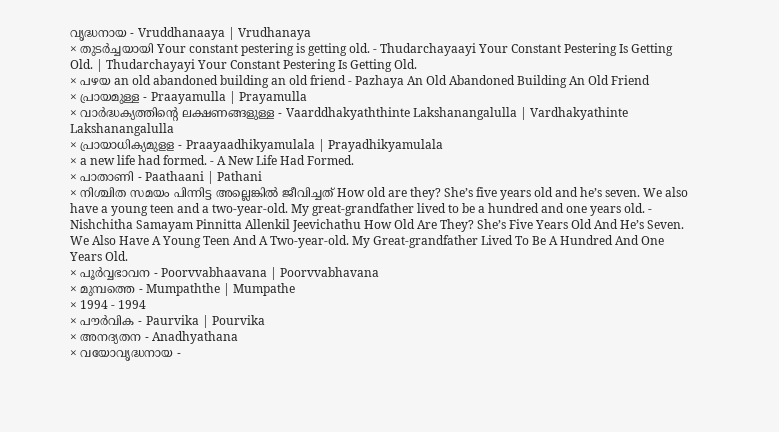വൃദ്ധനായ - Vruddhanaaya | Vrudhanaya
× തുടർച്ചയായി Your constant pestering is getting old. - Thudarchayaayi Your Constant Pestering Is Getting Old. | Thudarchayayi Your Constant Pestering Is Getting Old.
× പഴയ an old abandoned building an old friend - Pazhaya An Old Abandoned Building An Old Friend
× പ്രായമുള്ള - Praayamulla | Prayamulla
× വാര്‍ദ്ധക്യത്തിന്റെ ലക്ഷണങ്ങളുള്ള - Vaarddhakyaththinte Lakshanangalulla | Vardhakyathinte Lakshanangalulla
× പ്രായാധിക്യമുളള - Praayaadhikyamulala | Prayadhikyamulala
× a new life had formed. - A New Life Had Formed.
× പാതാണി - Paathaani | Pathani
× നിശ്ചിത സമയം പിന്നിട്ട അല്ലെങ്കിൽ ജീവിച്ചത് How old are they? She’s five years old and he’s seven. We also have a young teen and a two-year-old. My great-grandfather lived to be a hundred and one years old. - Nishchitha Samayam Pinnitta Allenkil Jeevichathu How Old Are They? She’s Five Years Old And He’s Seven. We Also Have A Young Teen And A Two-year-old. My Great-grandfather Lived To Be A Hundred And One Years Old.
× പൂര്‍വ്വഭാവന - Poorvvabhaavana | Poorvvabhavana
× മുമ്പത്തെ - Mumpaththe | Mumpathe
× 1994 - 1994
× പൗര്‍വിക - Paurvika | Pourvika
× അനദ്യതന - Anadhyathana
× വയോവൃദ്ധനായ -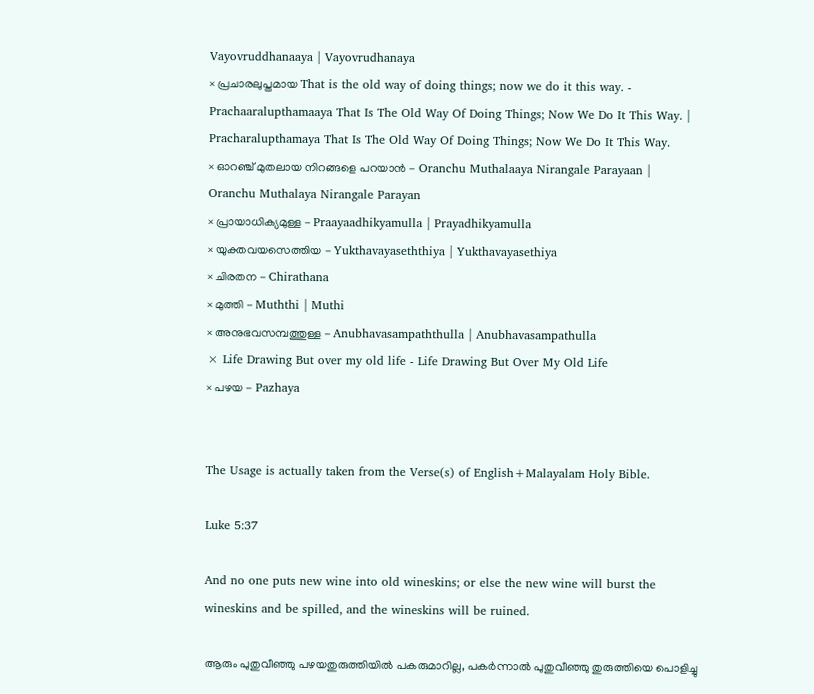Vayovruddhanaaya | Vayovrudhanaya
× പ്രചാരലുപ്തമായ That is the old way of doing things; now we do it this way. - Prachaaralupthamaaya That Is The Old Way Of Doing Things; Now We Do It This Way. | Pracharalupthamaya That Is The Old Way Of Doing Things; Now We Do It This Way.
× ഓറഞ്ച് മുതലായ നിറങ്ങളെ പറയാൻ - Oranchu Muthalaaya Nirangale Parayaan | Oranchu Muthalaya Nirangale Parayan
× പ്രായാധിക്യമുള്ള - Praayaadhikyamulla | Prayadhikyamulla
× യുക്തവയസെത്തിയ - Yukthavayaseththiya | Yukthavayasethiya
× ചിരതന - Chirathana
× മുത്തി - Muththi | Muthi
× അനുഭവസമ്പത്തുള്ള - Anubhavasampaththulla | Anubhavasampathulla
× Life Drawing But over my old life - Life Drawing But Over My Old Life
× പഴയ - Pazhaya


The Usage is actually taken from the Verse(s) of English+Malayalam Holy Bible.

Luke 5:37

And no one puts new wine into old wineskins; or else the new wine will burst the wineskins and be spilled, and the wineskins will be ruined.

ആരും പുതുവീഞ്ഞു പഴയതുരുത്തിയിൽ പകരുമാറില്ല, പകർന്നാൽ പുതുവീഞ്ഞു തുരുത്തിയെ പൊളിച്ചു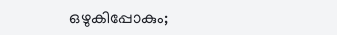ഒഴുകിപ്പോകും;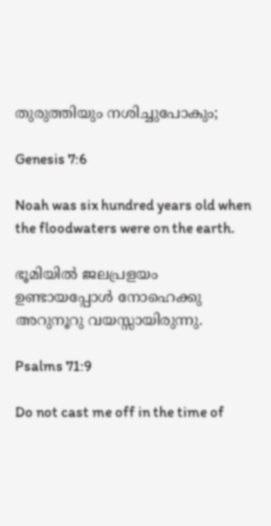തുരുത്തിയും നശിച്ചുപോകും;

Genesis 7:6

Noah was six hundred years old when the floodwaters were on the earth.

ഭൂമിയിൽ ജലപ്രളയം ഉണ്ടായപ്പോൾ നോഹെക്കു അറുനൂറു വയസ്സായിരുന്നു.

Psalms 71:9

Do not cast me off in the time of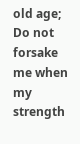old age; Do not forsake me when my strength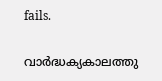fails.

വാർദ്ധക്യകാലത്തു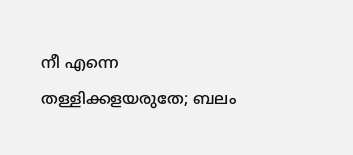നീ എന്നെ തള്ളിക്കളയരുതേ; ബലം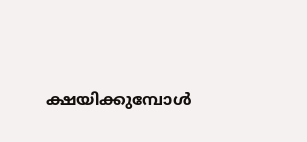ക്ഷയിക്കുമ്പോൾ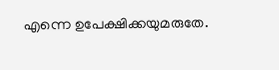എന്നെ ഉപേക്ഷിക്കയുമരുതേ.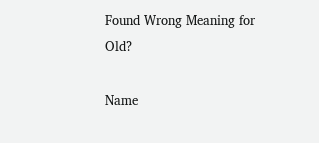Found Wrong Meaning for Old?

Name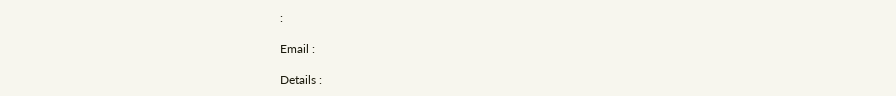:

Email :

Details :